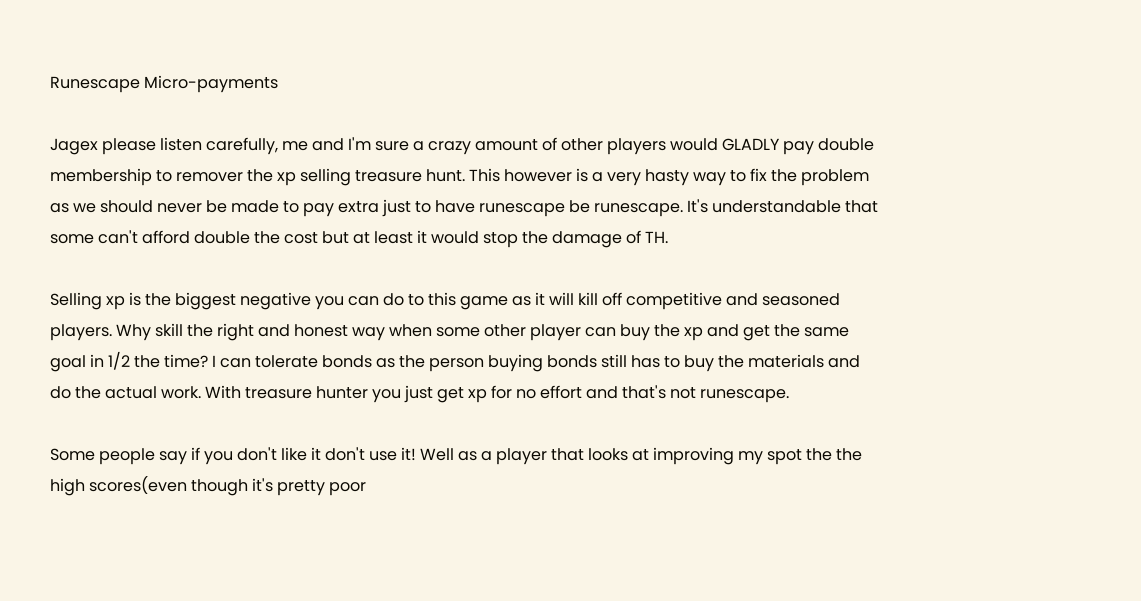Runescape Micro-payments

Jagex please listen carefully, me and I'm sure a crazy amount of other players would GLADLY pay double membership to remover the xp selling treasure hunt. This however is a very hasty way to fix the problem as we should never be made to pay extra just to have runescape be runescape. It's understandable that some can't afford double the cost but at least it would stop the damage of TH.

Selling xp is the biggest negative you can do to this game as it will kill off competitive and seasoned players. Why skill the right and honest way when some other player can buy the xp and get the same goal in 1/2 the time? I can tolerate bonds as the person buying bonds still has to buy the materials and do the actual work. With treasure hunter you just get xp for no effort and that's not runescape.

Some people say if you don't like it don't use it! Well as a player that looks at improving my spot the the high scores(even though it's pretty poor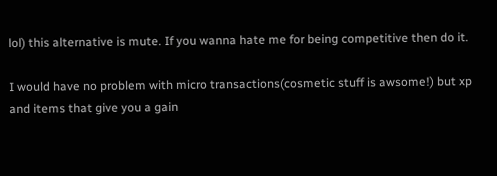lol) this alternative is mute. If you wanna hate me for being competitive then do it.

I would have no problem with micro transactions(cosmetic stuff is awsome!) but xp and items that give you a gain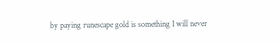by paying runescape gold is something I will never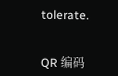tolerate.


QR 编码